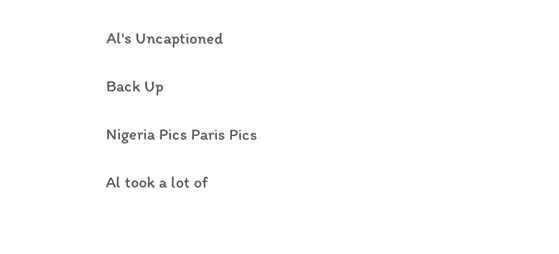Al's Uncaptioned

Back Up

Nigeria Pics Paris Pics

Al took a lot of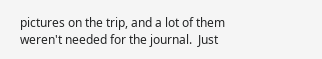pictures on the trip, and a lot of them weren't needed for the journal.  Just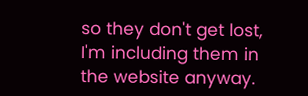so they don't get lost, I'm including them in the website anyway.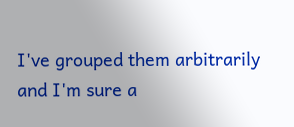I've grouped them arbitrarily and I'm sure a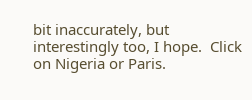bit inaccurately, but interestingly too, I hope.  Click on Nigeria or Paris.